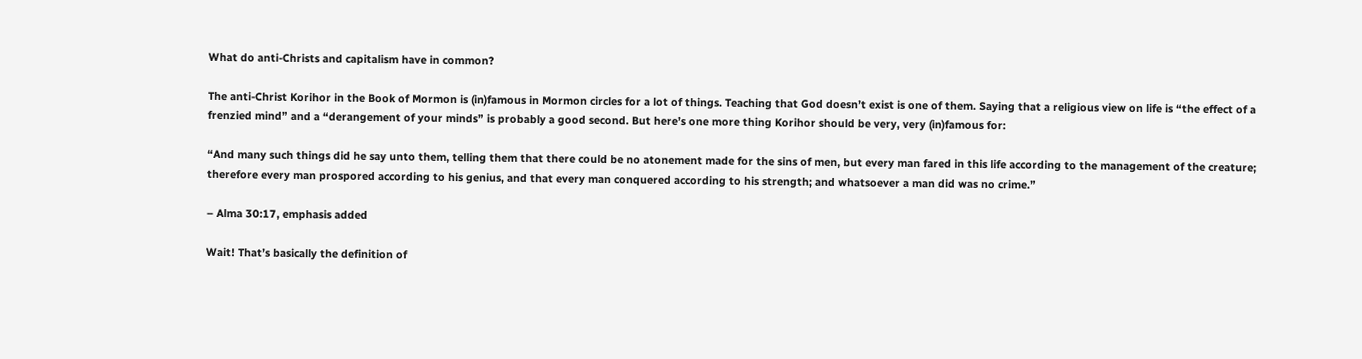What do anti-Christs and capitalism have in common?

The anti-Christ Korihor in the Book of Mormon is (in)famous in Mormon circles for a lot of things. Teaching that God doesn’t exist is one of them. Saying that a religious view on life is “the effect of a frenzied mind” and a “derangement of your minds” is probably a good second. But here’s one more thing Korihor should be very, very (in)famous for:

“And many such things did he say unto them, telling them that there could be no atonement made for the sins of men, but every man fared in this life according to the management of the creature; therefore every man prospored according to his genius, and that every man conquered according to his strength; and whatsoever a man did was no crime.”

– Alma 30:17, emphasis added

Wait! That’s basically the definition of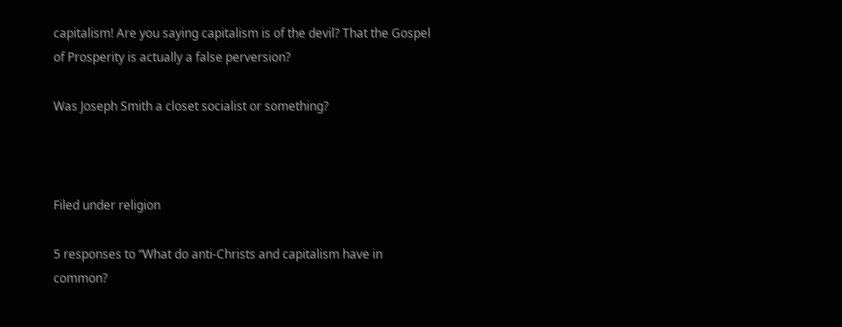capitalism! Are you saying capitalism is of the devil? That the Gospel of Prosperity is actually a false perversion?

Was Joseph Smith a closet socialist or something?



Filed under religion

5 responses to “What do anti-Christs and capitalism have in common?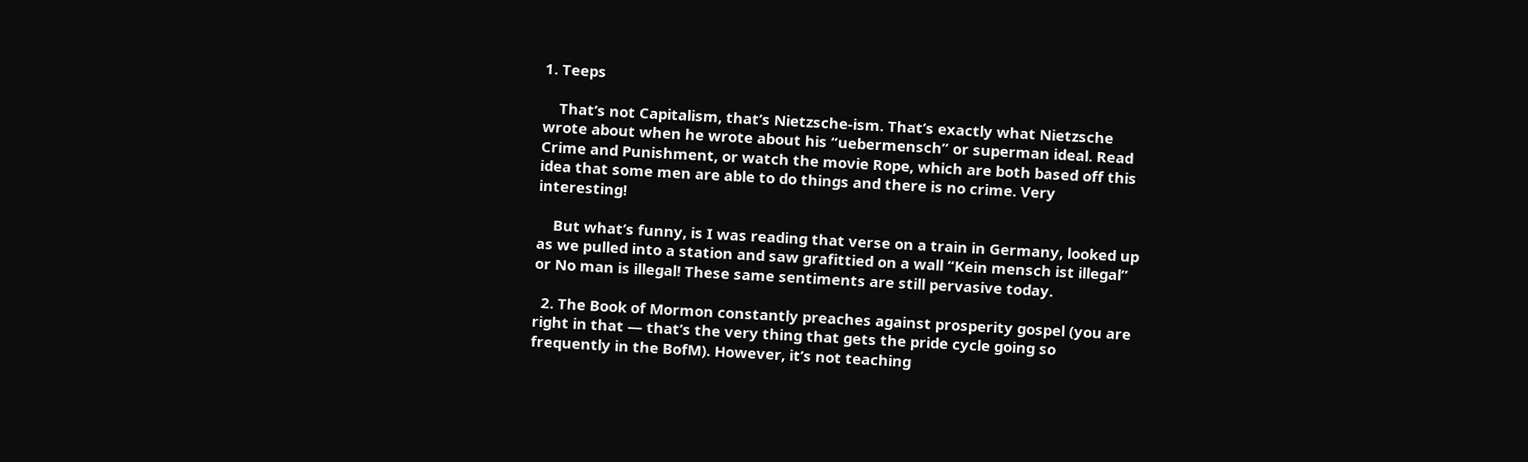1. Teeps

    That’s not Capitalism, that’s Nietzsche-ism. That’s exactly what Nietzsche wrote about when he wrote about his “uebermensch” or superman ideal. Read Crime and Punishment, or watch the movie Rope, which are both based off this idea that some men are able to do things and there is no crime. Very interesting!

    But what’s funny, is I was reading that verse on a train in Germany, looked up as we pulled into a station and saw grafittied on a wall “Kein mensch ist illegal” or No man is illegal! These same sentiments are still pervasive today.

  2. The Book of Mormon constantly preaches against prosperity gospel (you are right in that — that’s the very thing that gets the pride cycle going so frequently in the BofM). However, it’s not teaching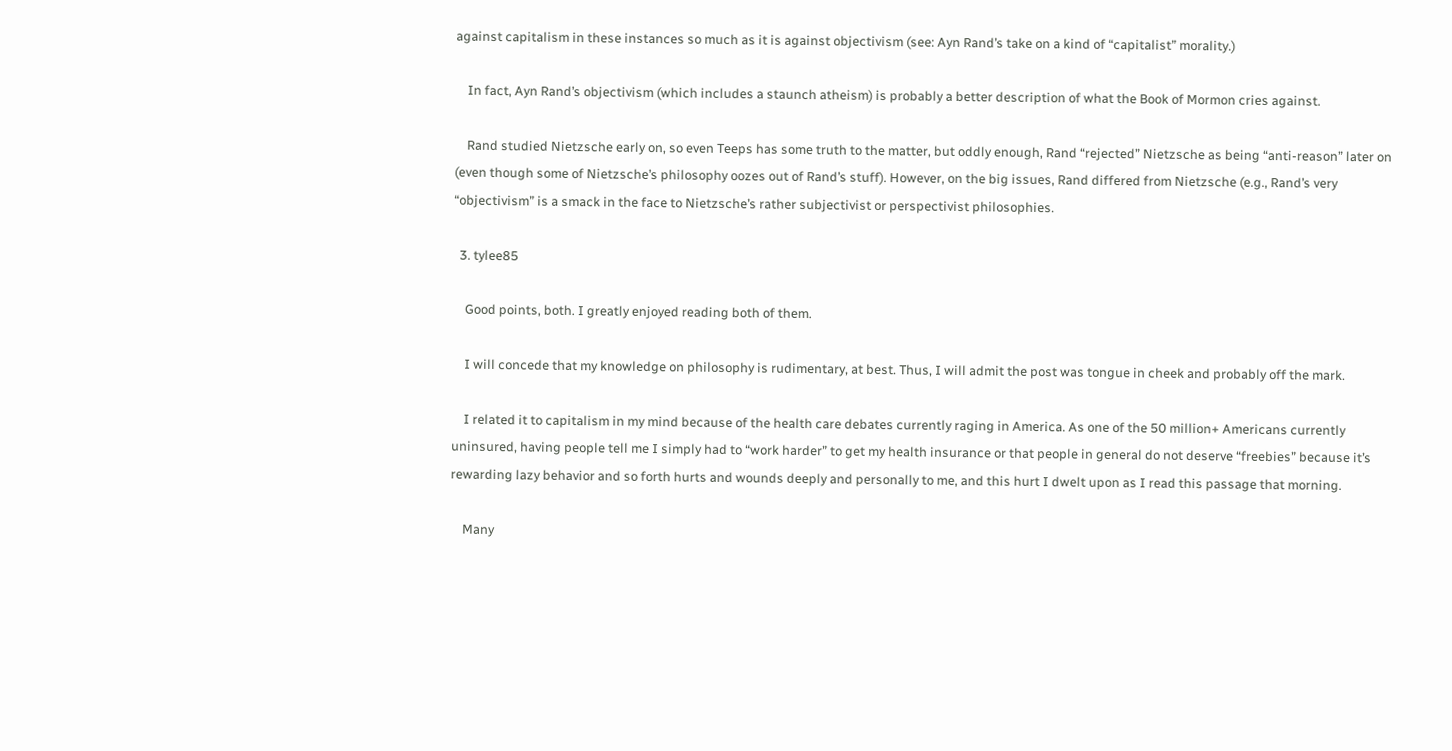against capitalism in these instances so much as it is against objectivism (see: Ayn Rand’s take on a kind of “capitalist” morality.)

    In fact, Ayn Rand’s objectivism (which includes a staunch atheism) is probably a better description of what the Book of Mormon cries against.

    Rand studied Nietzsche early on, so even Teeps has some truth to the matter, but oddly enough, Rand “rejected” Nietzsche as being “anti-reason” later on (even though some of Nietzsche’s philosophy oozes out of Rand’s stuff). However, on the big issues, Rand differed from Nietzsche (e.g., Rand’s very “objectivism” is a smack in the face to Nietzsche’s rather subjectivist or perspectivist philosophies.

  3. tylee85

    Good points, both. I greatly enjoyed reading both of them.

    I will concede that my knowledge on philosophy is rudimentary, at best. Thus, I will admit the post was tongue in cheek and probably off the mark.

    I related it to capitalism in my mind because of the health care debates currently raging in America. As one of the 50 million+ Americans currently uninsured, having people tell me I simply had to “work harder” to get my health insurance or that people in general do not deserve “freebies” because it’s rewarding lazy behavior and so forth hurts and wounds deeply and personally to me, and this hurt I dwelt upon as I read this passage that morning.

    Many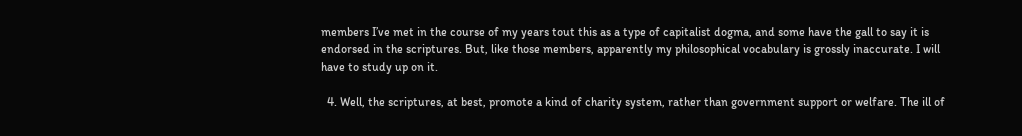members I’ve met in the course of my years tout this as a type of capitalist dogma, and some have the gall to say it is endorsed in the scriptures. But, like those members, apparently my philosophical vocabulary is grossly inaccurate. I will have to study up on it.

  4. Well, the scriptures, at best, promote a kind of charity system, rather than government support or welfare. The ill of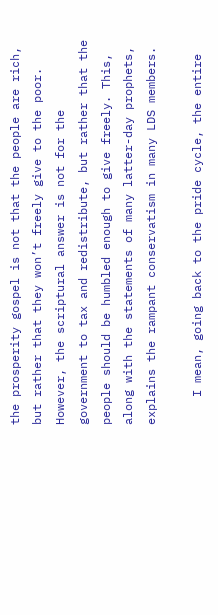the prosperity gospel is not that the people are rich, but rather that they won’t freely give to the poor. However, the scriptural answer is not for the government to tax and redistribute, but rather that the people should be humbled enough to give freely. This, along with the statements of many latter-day prophets, explains the rampant conservatism in many LDS members.

    I mean, going back to the pride cycle, the entire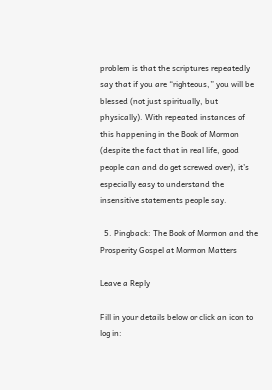problem is that the scriptures repeatedly say that if you are “righteous,” you will be blessed (not just spiritually, but physically). With repeated instances of this happening in the Book of Mormon (despite the fact that in real life, good people can and do get screwed over), it’s especially easy to understand the insensitive statements people say.

  5. Pingback: The Book of Mormon and the Prosperity Gospel at Mormon Matters

Leave a Reply

Fill in your details below or click an icon to log in: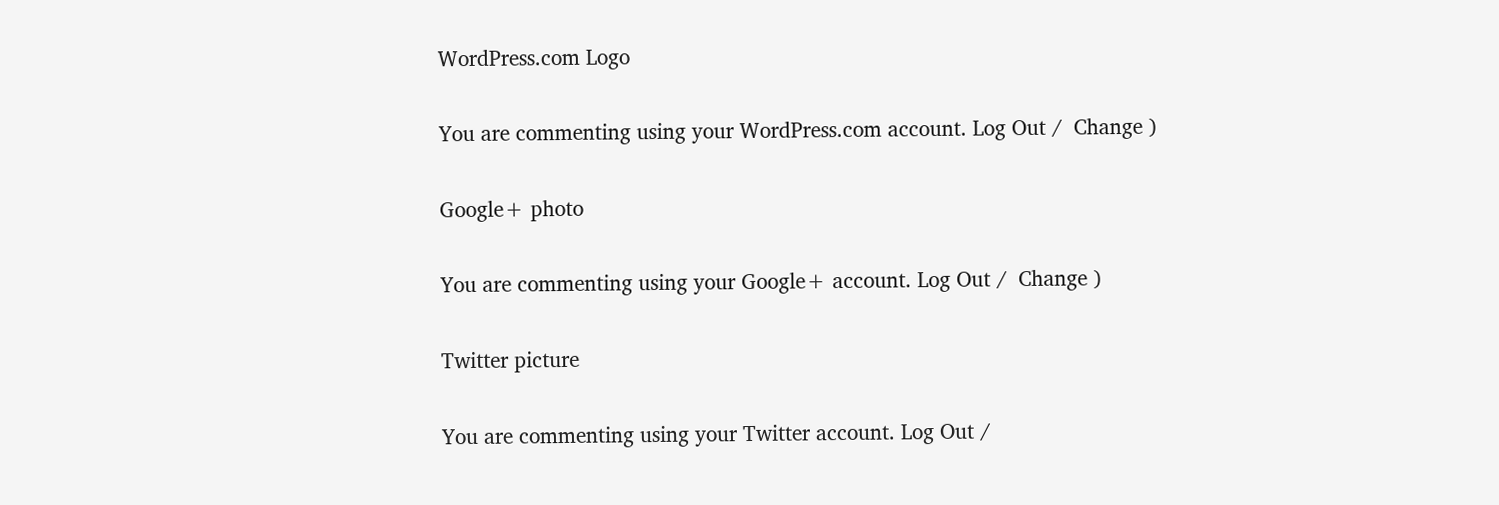WordPress.com Logo

You are commenting using your WordPress.com account. Log Out /  Change )

Google+ photo

You are commenting using your Google+ account. Log Out /  Change )

Twitter picture

You are commenting using your Twitter account. Log Out /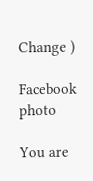Change )

Facebook photo

You are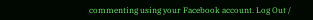commenting using your Facebook account. Log Out /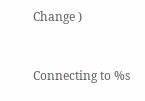Change )


Connecting to %s